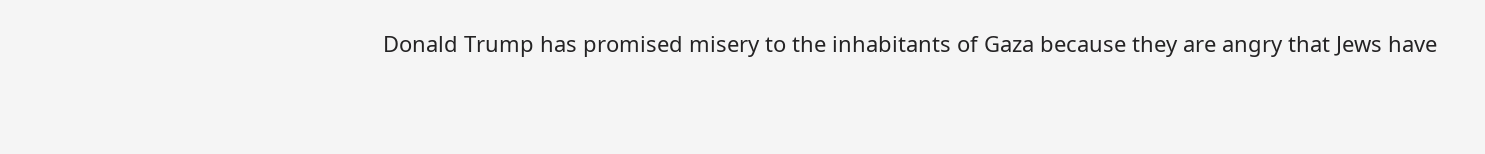Donald Trump has promised misery to the inhabitants of Gaza because they are angry that Jews have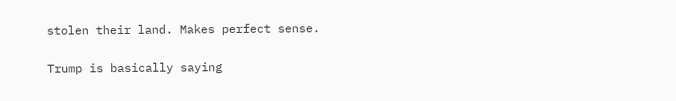stolen their land. Makes perfect sense.

Trump is basically saying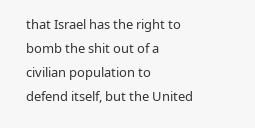that Israel has the right to bomb the shit out of a civilian population to defend itself, but the United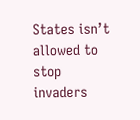States isn’t allowed to stop invaders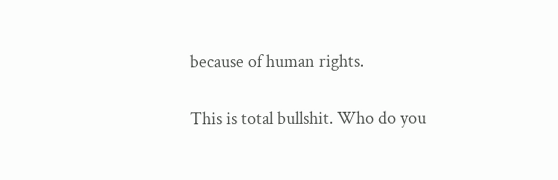because of human rights.

This is total bullshit. Who do you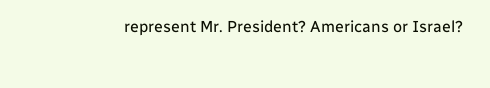represent Mr. President? Americans or Israel?